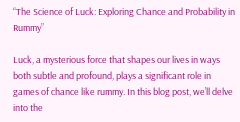“The Science of Luck: Exploring Chance and Probability in Rummy”

Luck, a mysterious force that shapes our lives in ways both subtle and profound, plays a significant role in games of chance like rummy. In this blog post, we’ll delve into the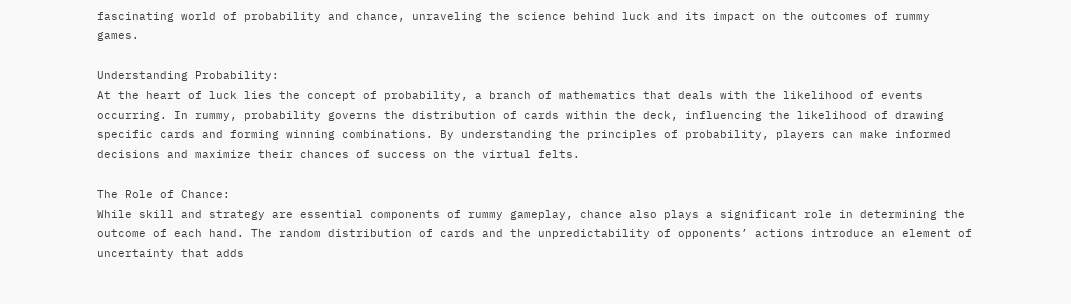fascinating world of probability and chance, unraveling the science behind luck and its impact on the outcomes of rummy games.

Understanding Probability:
At the heart of luck lies the concept of probability, a branch of mathematics that deals with the likelihood of events occurring. In rummy, probability governs the distribution of cards within the deck, influencing the likelihood of drawing specific cards and forming winning combinations. By understanding the principles of probability, players can make informed decisions and maximize their chances of success on the virtual felts.

The Role of Chance:
While skill and strategy are essential components of rummy gameplay, chance also plays a significant role in determining the outcome of each hand. The random distribution of cards and the unpredictability of opponents’ actions introduce an element of uncertainty that adds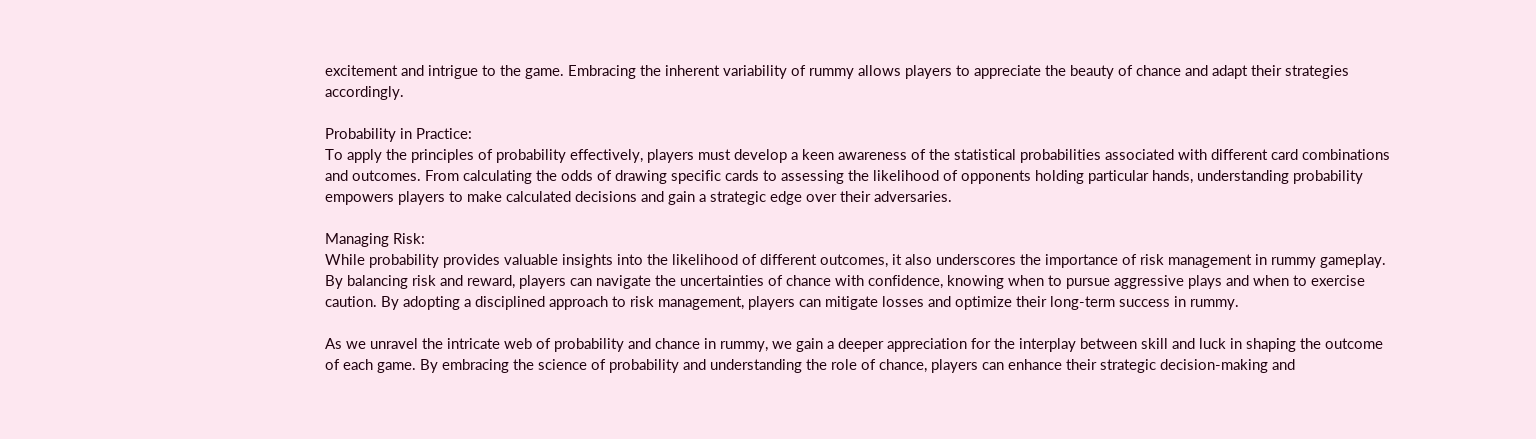excitement and intrigue to the game. Embracing the inherent variability of rummy allows players to appreciate the beauty of chance and adapt their strategies accordingly.

Probability in Practice:
To apply the principles of probability effectively, players must develop a keen awareness of the statistical probabilities associated with different card combinations and outcomes. From calculating the odds of drawing specific cards to assessing the likelihood of opponents holding particular hands, understanding probability empowers players to make calculated decisions and gain a strategic edge over their adversaries.

Managing Risk:
While probability provides valuable insights into the likelihood of different outcomes, it also underscores the importance of risk management in rummy gameplay. By balancing risk and reward, players can navigate the uncertainties of chance with confidence, knowing when to pursue aggressive plays and when to exercise caution. By adopting a disciplined approach to risk management, players can mitigate losses and optimize their long-term success in rummy.

As we unravel the intricate web of probability and chance in rummy, we gain a deeper appreciation for the interplay between skill and luck in shaping the outcome of each game. By embracing the science of probability and understanding the role of chance, players can enhance their strategic decision-making and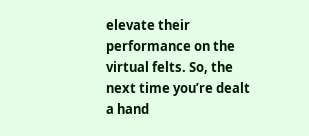elevate their performance on the virtual felts. So, the next time you’re dealt a hand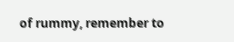of rummy, remember to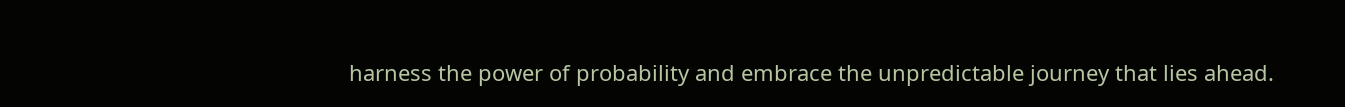harness the power of probability and embrace the unpredictable journey that lies ahead.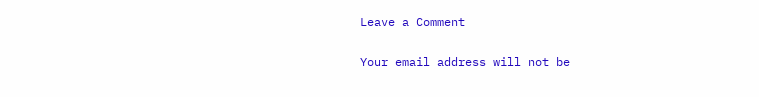Leave a Comment

Your email address will not be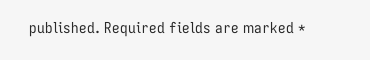published. Required fields are marked *